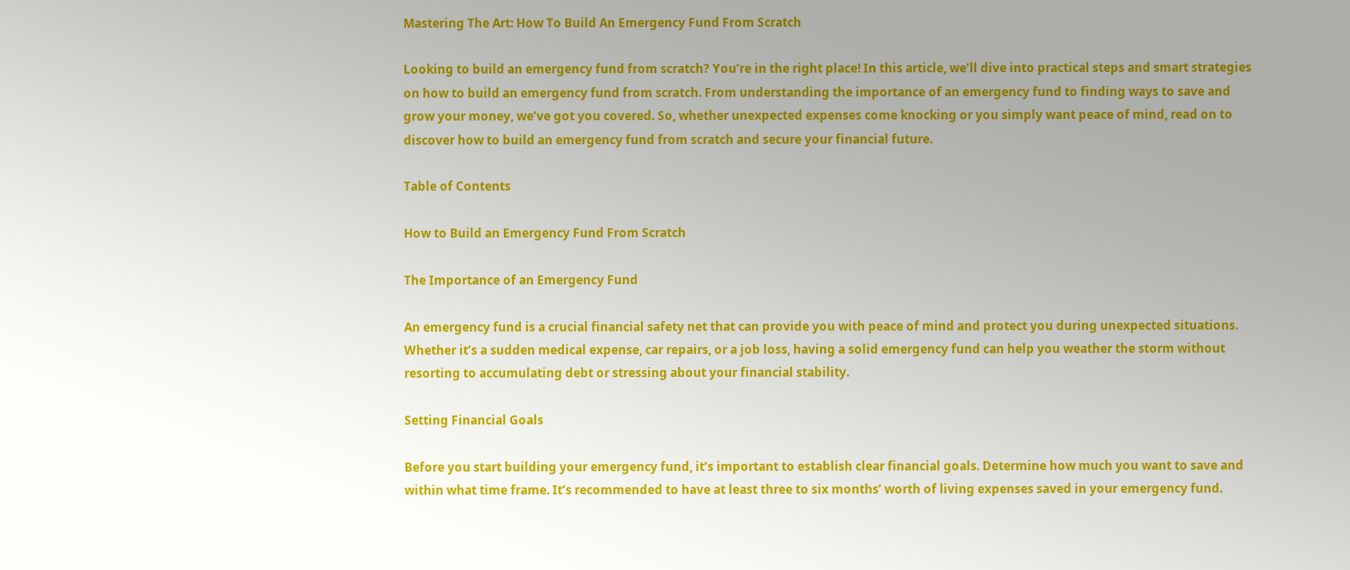Mastering The Art: How To Build An Emergency Fund From Scratch

Looking to build an emergency fund from scratch? You’re in the right place! In this article, we’ll dive into practical steps and smart strategies on how to build an emergency fund from scratch. From understanding the importance of an emergency fund to finding ways to save and grow your money, we’ve got you covered. So, whether unexpected expenses come knocking or you simply want peace of mind, read on to discover how to build an emergency fund from scratch and secure your financial future.

Table of Contents

How to Build an Emergency Fund From Scratch

The Importance of an Emergency Fund

An emergency fund is a crucial financial safety net that can provide you with peace of mind and protect you during unexpected situations. Whether it’s a sudden medical expense, car repairs, or a job loss, having a solid emergency fund can help you weather the storm without resorting to accumulating debt or stressing about your financial stability.

Setting Financial Goals

Before you start building your emergency fund, it’s important to establish clear financial goals. Determine how much you want to save and within what time frame. It’s recommended to have at least three to six months’ worth of living expenses saved in your emergency fund.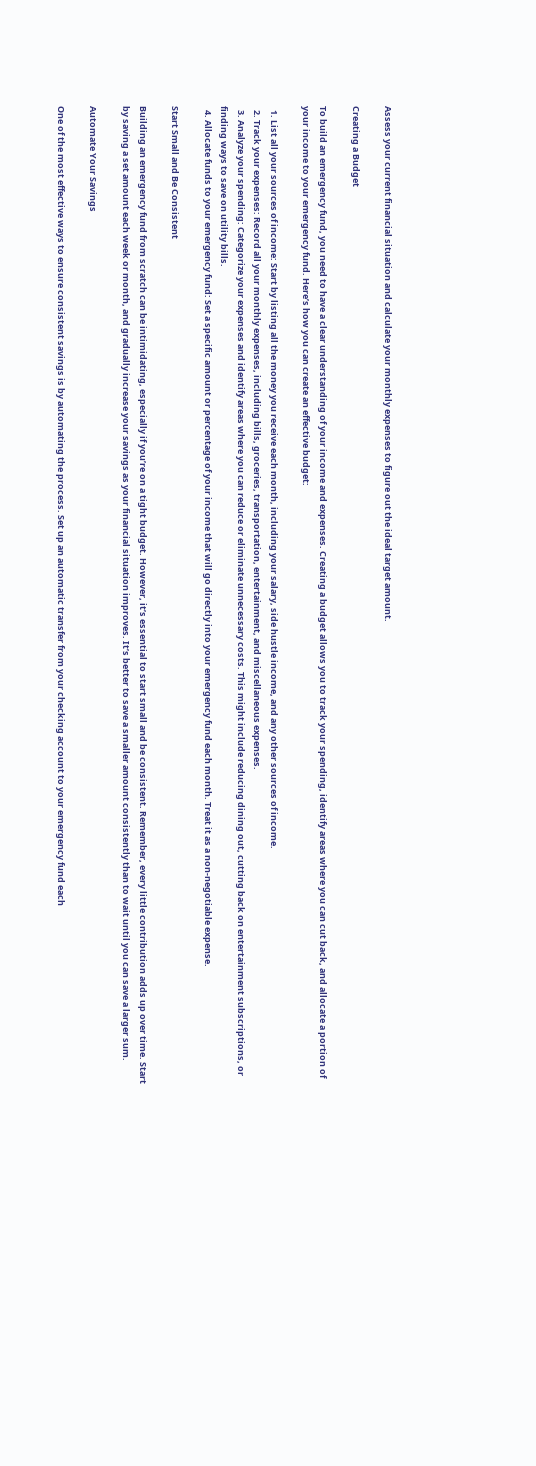Assess your current financial situation and calculate your monthly expenses to figure out the ideal target amount.

Creating a Budget

To build an emergency fund, you need to have a clear understanding of your income and expenses. Creating a budget allows you to track your spending, identify areas where you can cut back, and allocate a portion of your income to your emergency fund. Here’s how you can create an effective budget:

  1. List all your sources of income: Start by listing all the money you receive each month, including your salary, side hustle income, and any other sources of income.
  2. Track your expenses: Record all your monthly expenses, including bills, groceries, transportation, entertainment, and miscellaneous expenses.
  3. Analyze your spending: Categorize your expenses and identify areas where you can reduce or eliminate unnecessary costs. This might include reducing dining out, cutting back on entertainment subscriptions, or finding ways to save on utility bills.
  4. Allocate funds to your emergency fund: Set a specific amount or percentage of your income that will go directly into your emergency fund each month. Treat it as a non-negotiable expense.

Start Small and Be Consistent

Building an emergency fund from scratch can be intimidating, especially if you’re on a tight budget. However, it’s essential to start small and be consistent. Remember, every little contribution adds up over time. Start by saving a set amount each week or month, and gradually increase your savings as your financial situation improves. It’s better to save a smaller amount consistently than to wait until you can save a larger sum.

Automate Your Savings

One of the most effective ways to ensure consistent savings is by automating the process. Set up an automatic transfer from your checking account to your emergency fund each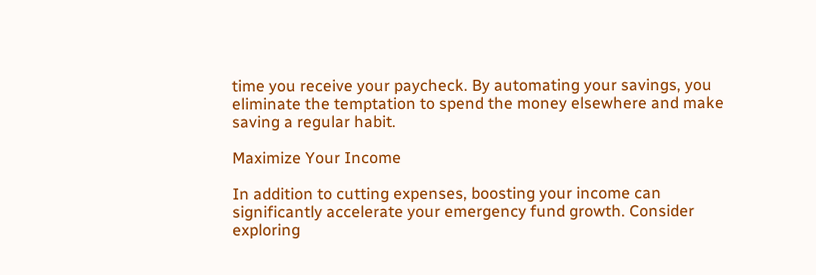time you receive your paycheck. By automating your savings, you eliminate the temptation to spend the money elsewhere and make saving a regular habit.

Maximize Your Income

In addition to cutting expenses, boosting your income can significantly accelerate your emergency fund growth. Consider exploring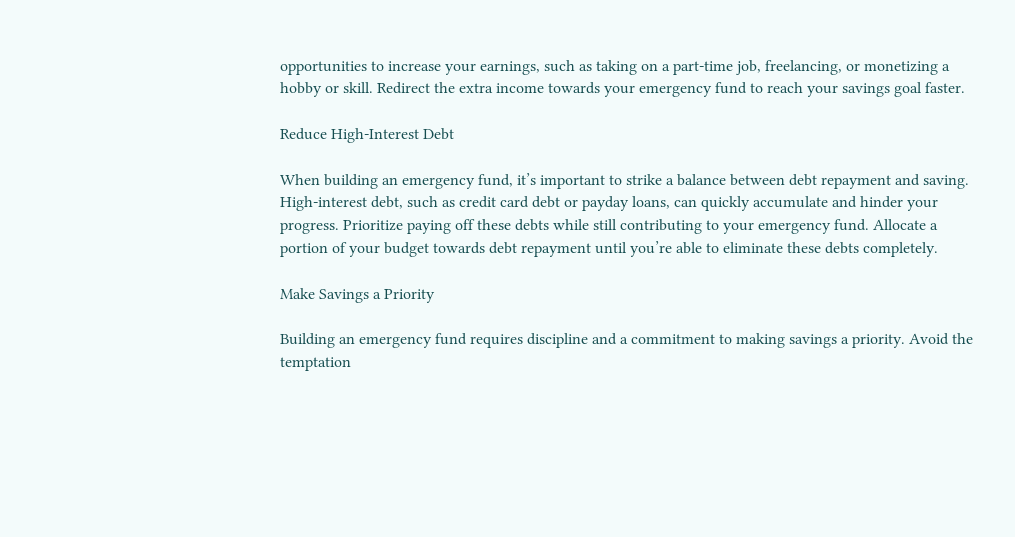opportunities to increase your earnings, such as taking on a part-time job, freelancing, or monetizing a hobby or skill. Redirect the extra income towards your emergency fund to reach your savings goal faster.

Reduce High-Interest Debt

When building an emergency fund, it’s important to strike a balance between debt repayment and saving. High-interest debt, such as credit card debt or payday loans, can quickly accumulate and hinder your progress. Prioritize paying off these debts while still contributing to your emergency fund. Allocate a portion of your budget towards debt repayment until you’re able to eliminate these debts completely.

Make Savings a Priority

Building an emergency fund requires discipline and a commitment to making savings a priority. Avoid the temptation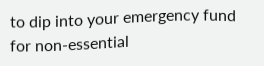to dip into your emergency fund for non-essential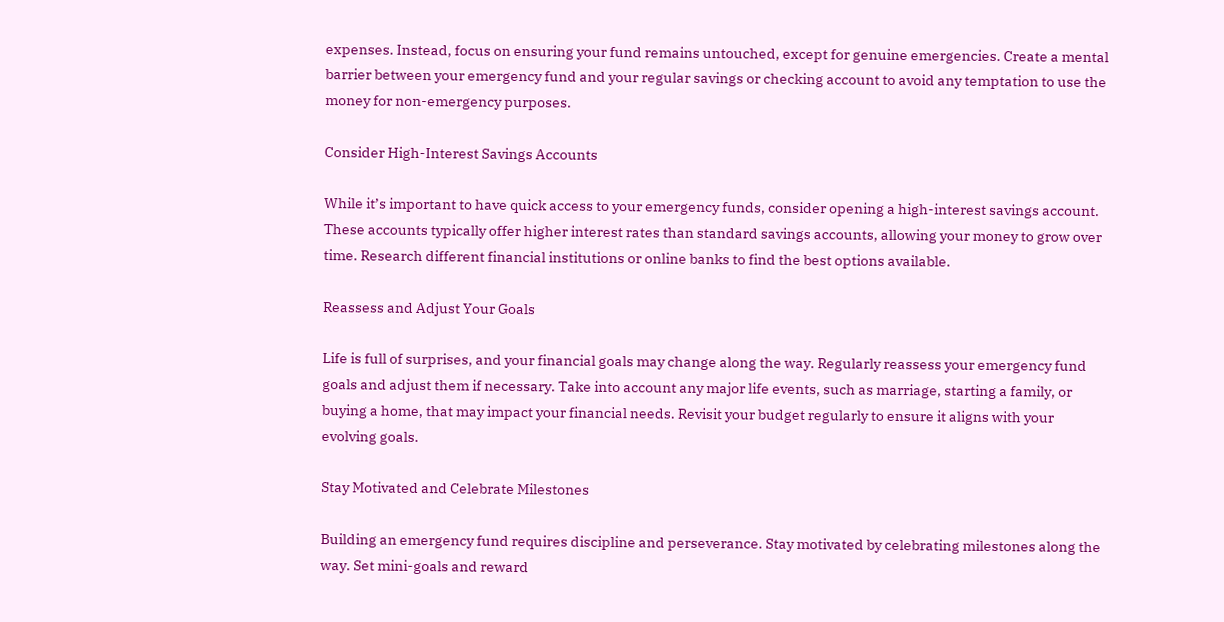expenses. Instead, focus on ensuring your fund remains untouched, except for genuine emergencies. Create a mental barrier between your emergency fund and your regular savings or checking account to avoid any temptation to use the money for non-emergency purposes.

Consider High-Interest Savings Accounts

While it’s important to have quick access to your emergency funds, consider opening a high-interest savings account. These accounts typically offer higher interest rates than standard savings accounts, allowing your money to grow over time. Research different financial institutions or online banks to find the best options available.

Reassess and Adjust Your Goals

Life is full of surprises, and your financial goals may change along the way. Regularly reassess your emergency fund goals and adjust them if necessary. Take into account any major life events, such as marriage, starting a family, or buying a home, that may impact your financial needs. Revisit your budget regularly to ensure it aligns with your evolving goals.

Stay Motivated and Celebrate Milestones

Building an emergency fund requires discipline and perseverance. Stay motivated by celebrating milestones along the way. Set mini-goals and reward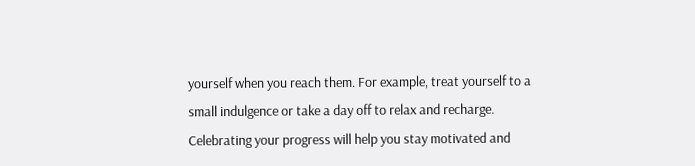yourself when you reach them. For example, treat yourself to a small indulgence or take a day off to relax and recharge. Celebrating your progress will help you stay motivated and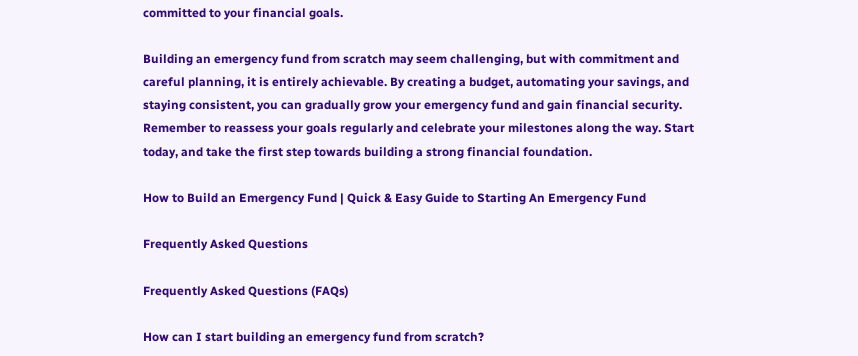committed to your financial goals.

Building an emergency fund from scratch may seem challenging, but with commitment and careful planning, it is entirely achievable. By creating a budget, automating your savings, and staying consistent, you can gradually grow your emergency fund and gain financial security. Remember to reassess your goals regularly and celebrate your milestones along the way. Start today, and take the first step towards building a strong financial foundation.

How to Build an Emergency Fund | Quick & Easy Guide to Starting An Emergency Fund

Frequently Asked Questions

Frequently Asked Questions (FAQs)

How can I start building an emergency fund from scratch?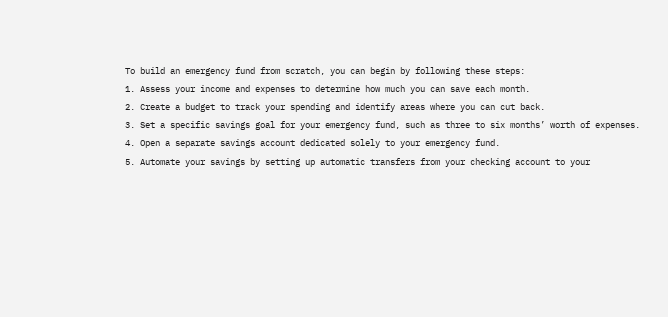To build an emergency fund from scratch, you can begin by following these steps:
1. Assess your income and expenses to determine how much you can save each month.
2. Create a budget to track your spending and identify areas where you can cut back.
3. Set a specific savings goal for your emergency fund, such as three to six months’ worth of expenses.
4. Open a separate savings account dedicated solely to your emergency fund.
5. Automate your savings by setting up automatic transfers from your checking account to your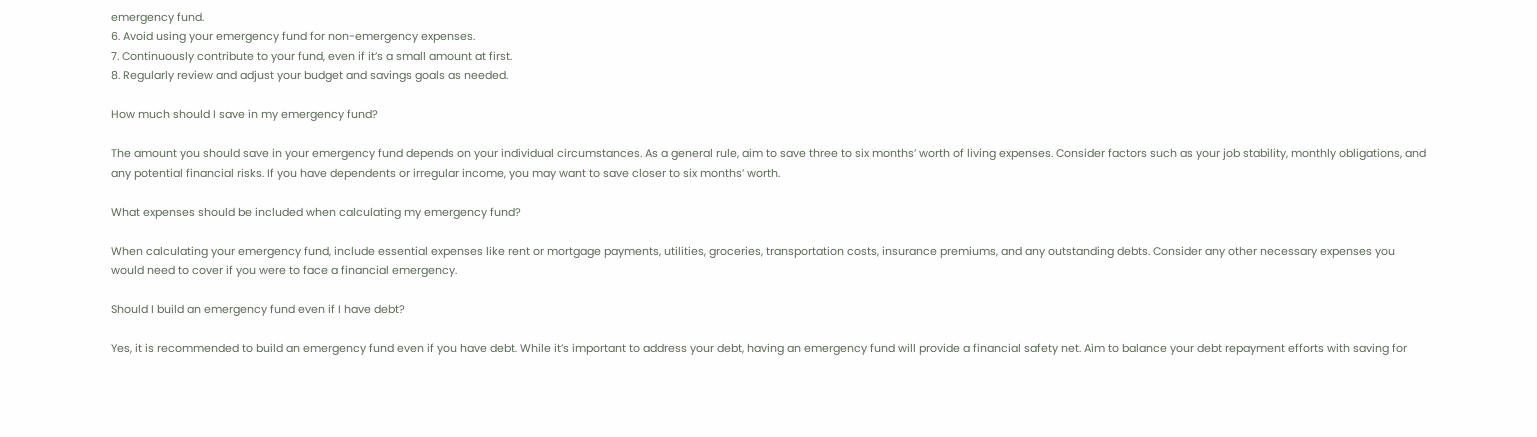emergency fund.
6. Avoid using your emergency fund for non-emergency expenses.
7. Continuously contribute to your fund, even if it’s a small amount at first.
8. Regularly review and adjust your budget and savings goals as needed.

How much should I save in my emergency fund?

The amount you should save in your emergency fund depends on your individual circumstances. As a general rule, aim to save three to six months’ worth of living expenses. Consider factors such as your job stability, monthly obligations, and any potential financial risks. If you have dependents or irregular income, you may want to save closer to six months’ worth.

What expenses should be included when calculating my emergency fund?

When calculating your emergency fund, include essential expenses like rent or mortgage payments, utilities, groceries, transportation costs, insurance premiums, and any outstanding debts. Consider any other necessary expenses you would need to cover if you were to face a financial emergency.

Should I build an emergency fund even if I have debt?

Yes, it is recommended to build an emergency fund even if you have debt. While it’s important to address your debt, having an emergency fund will provide a financial safety net. Aim to balance your debt repayment efforts with saving for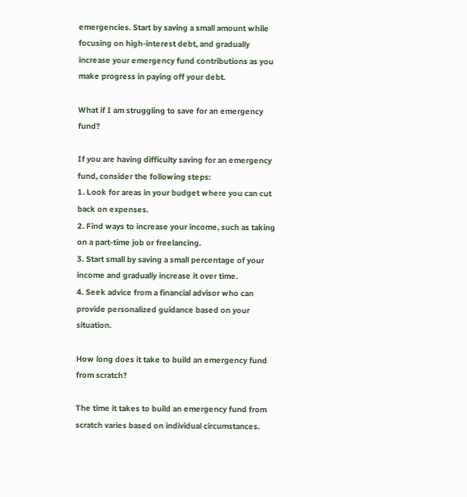emergencies. Start by saving a small amount while focusing on high-interest debt, and gradually increase your emergency fund contributions as you make progress in paying off your debt.

What if I am struggling to save for an emergency fund?

If you are having difficulty saving for an emergency fund, consider the following steps:
1. Look for areas in your budget where you can cut back on expenses.
2. Find ways to increase your income, such as taking on a part-time job or freelancing.
3. Start small by saving a small percentage of your income and gradually increase it over time.
4. Seek advice from a financial advisor who can provide personalized guidance based on your situation.

How long does it take to build an emergency fund from scratch?

The time it takes to build an emergency fund from scratch varies based on individual circumstances.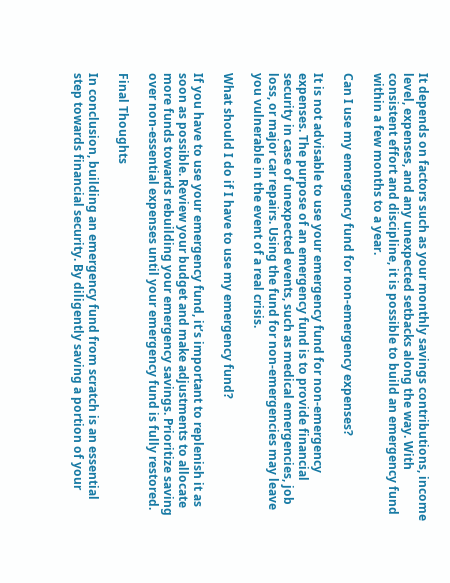It depends on factors such as your monthly savings contributions, income level, expenses, and any unexpected setbacks along the way. With consistent effort and discipline, it is possible to build an emergency fund within a few months to a year.

Can I use my emergency fund for non-emergency expenses?

It is not advisable to use your emergency fund for non-emergency expenses. The purpose of an emergency fund is to provide financial security in case of unexpected events, such as medical emergencies, job loss, or major car repairs. Using the fund for non-emergencies may leave you vulnerable in the event of a real crisis.

What should I do if I have to use my emergency fund?

If you have to use your emergency fund, it’s important to replenish it as soon as possible. Review your budget and make adjustments to allocate more funds towards rebuilding your emergency savings. Prioritize saving over non-essential expenses until your emergency fund is fully restored.

Final Thoughts

In conclusion, building an emergency fund from scratch is an essential step towards financial security. By diligently saving a portion of your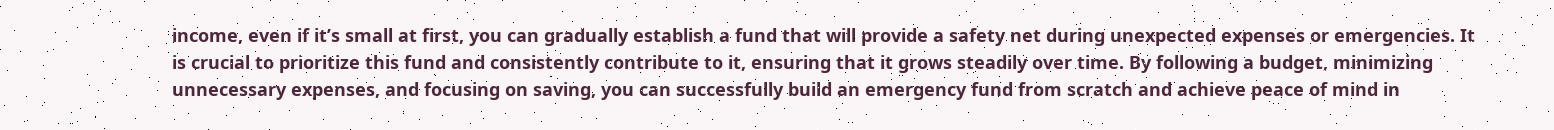income, even if it’s small at first, you can gradually establish a fund that will provide a safety net during unexpected expenses or emergencies. It is crucial to prioritize this fund and consistently contribute to it, ensuring that it grows steadily over time. By following a budget, minimizing unnecessary expenses, and focusing on saving, you can successfully build an emergency fund from scratch and achieve peace of mind in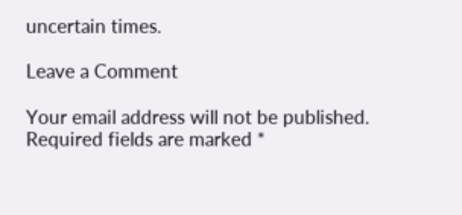uncertain times.

Leave a Comment

Your email address will not be published. Required fields are marked *